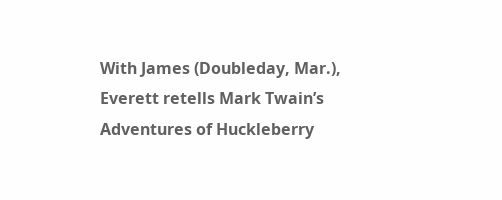With James (Doubleday, Mar.), Everett retells Mark Twain’s Adventures of Huckleberry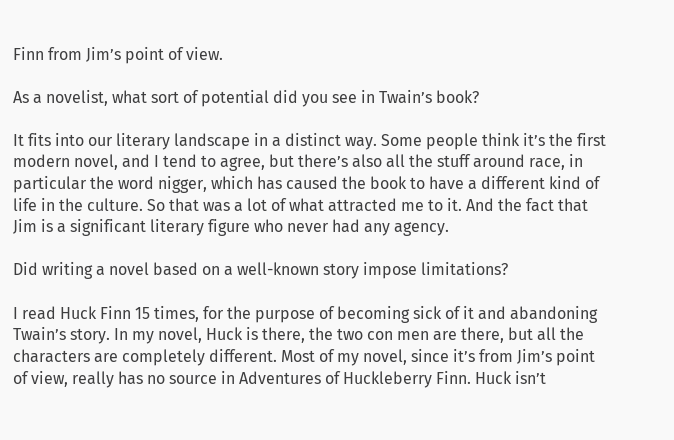Finn from Jim’s point of view.

As a novelist, what sort of potential did you see in Twain’s book?

It fits into our literary landscape in a distinct way. Some people think it’s the first modern novel, and I tend to agree, but there’s also all the stuff around race, in particular the word nigger, which has caused the book to have a different kind of life in the culture. So that was a lot of what attracted me to it. And the fact that Jim is a significant literary figure who never had any agency.

Did writing a novel based on a well-known story impose limitations?

I read Huck Finn 15 times, for the purpose of becoming sick of it and abandoning Twain’s story. In my novel, Huck is there, the two con men are there, but all the characters are completely different. Most of my novel, since it’s from Jim’s point of view, really has no source in Adventures of Huckleberry Finn. Huck isn’t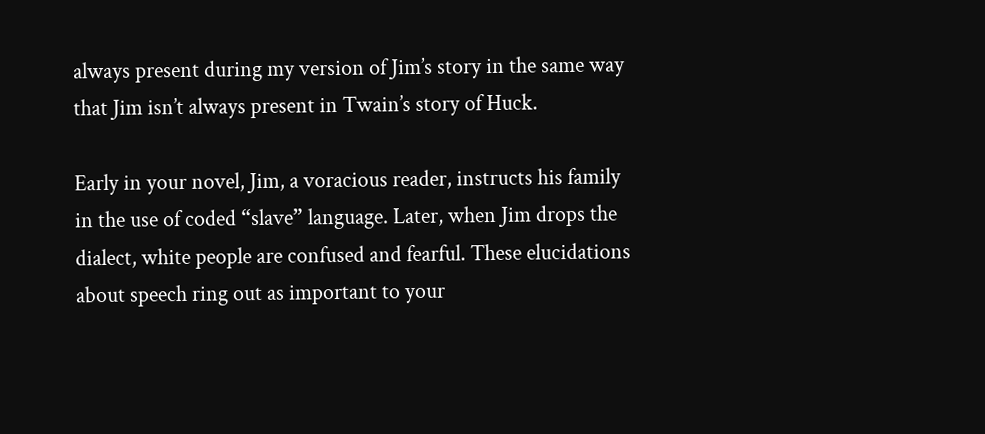always present during my version of Jim’s story in the same way that Jim isn’t always present in Twain’s story of Huck.

Early in your novel, Jim, a voracious reader, instructs his family in the use of coded “slave” language. Later, when Jim drops the dialect, white people are confused and fearful. These elucidations about speech ring out as important to your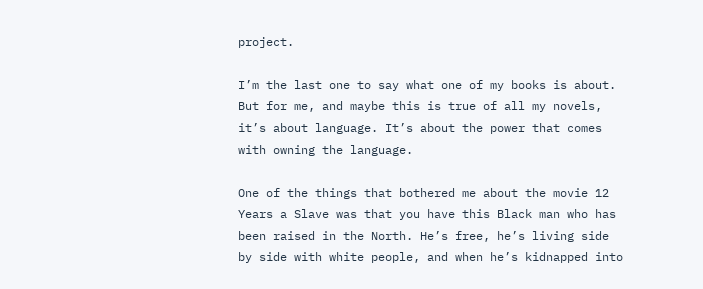project.

I’m the last one to say what one of my books is about. But for me, and maybe this is true of all my novels, it’s about language. It’s about the power that comes with owning the language.

One of the things that bothered me about the movie 12 Years a Slave was that you have this Black man who has been raised in the North. He’s free, he’s living side by side with white people, and when he’s kidnapped into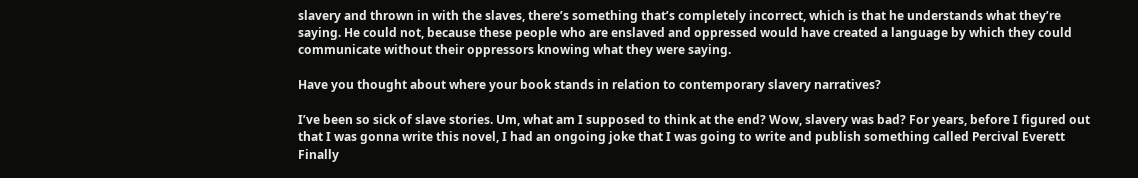slavery and thrown in with the slaves, there’s something that’s completely incorrect, which is that he understands what they’re saying. He could not, because these people who are enslaved and oppressed would have created a language by which they could communicate without their oppressors knowing what they were saying.

Have you thought about where your book stands in relation to contemporary slavery narratives?

I’ve been so sick of slave stories. Um, what am I supposed to think at the end? Wow, slavery was bad? For years, before I figured out that I was gonna write this novel, I had an ongoing joke that I was going to write and publish something called Percival Everett Finally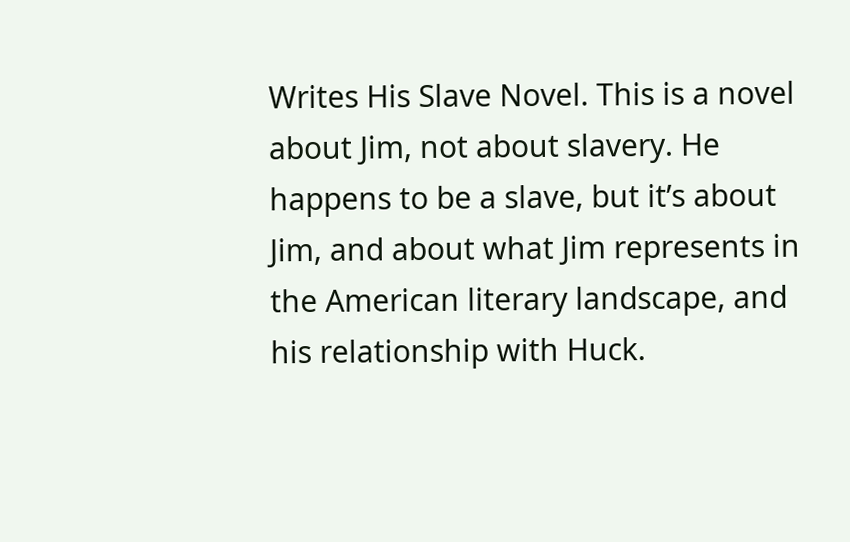Writes His Slave Novel. This is a novel about Jim, not about slavery. He happens to be a slave, but it’s about Jim, and about what Jim represents in the American literary landscape, and his relationship with Huck.